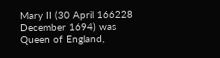Mary II (30 April 166228 December 1694) was Queen of England,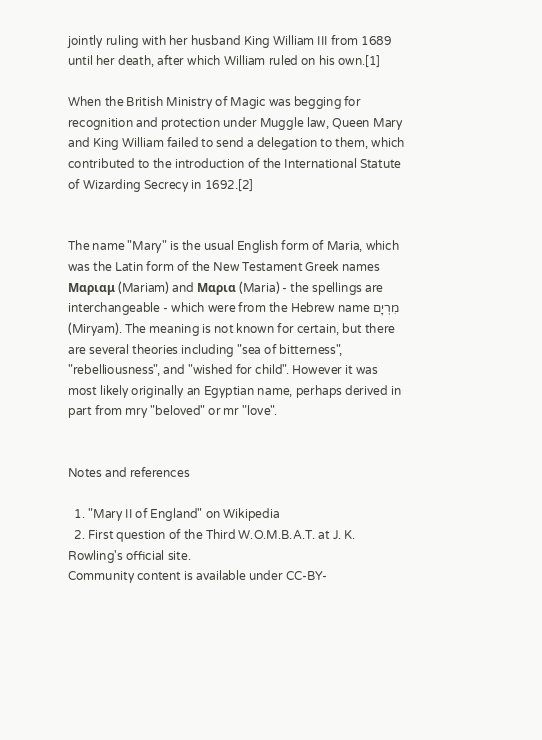jointly ruling with her husband King William III from 1689 until her death, after which William ruled on his own.[1]

When the British Ministry of Magic was begging for recognition and protection under Muggle law, Queen Mary and King William failed to send a delegation to them, which contributed to the introduction of the International Statute of Wizarding Secrecy in 1692.[2]


The name "Mary" is the usual English form of Maria, which was the Latin form of the New Testament Greek names Μαριαμ (Mariam) and Μαρια (Maria) - the spellings are interchangeable - which were from the Hebrew name מִרְיָם (Miryam). The meaning is not known for certain, but there are several theories including "sea of bitterness", "rebelliousness", and "wished for child". However it was most likely originally an Egyptian name, perhaps derived in part from mry "beloved" or mr "love".


Notes and references

  1. "Mary II of England" on Wikipedia
  2. First question of the Third W.O.M.B.A.T. at J. K. Rowling's official site.
Community content is available under CC-BY-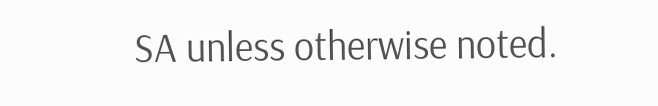SA unless otherwise noted.